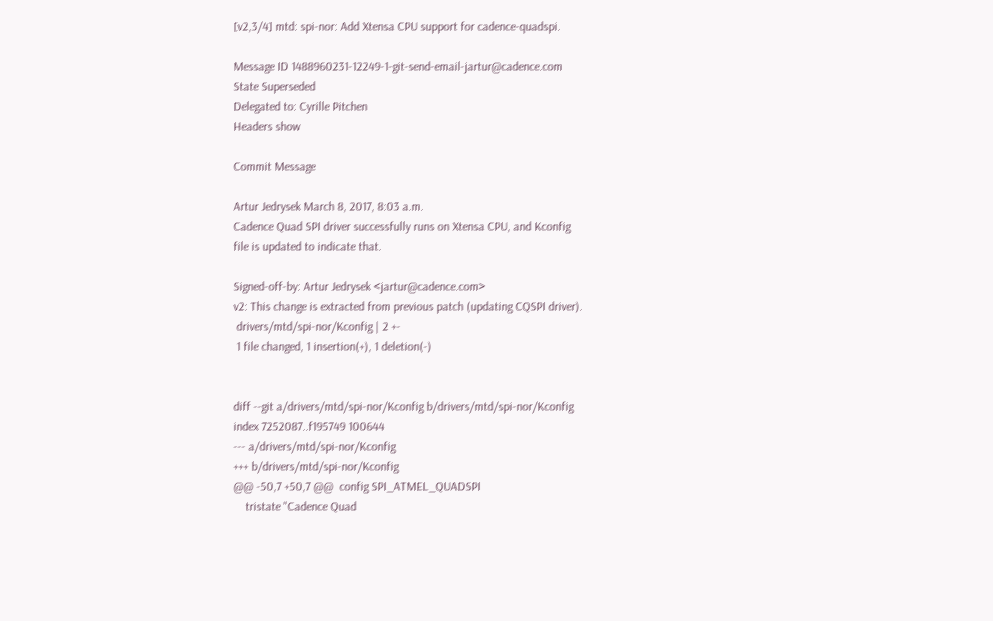[v2,3/4] mtd: spi-nor: Add Xtensa CPU support for cadence-quadspi.

Message ID 1488960231-12249-1-git-send-email-jartur@cadence.com
State Superseded
Delegated to: Cyrille Pitchen
Headers show

Commit Message

Artur Jedrysek March 8, 2017, 8:03 a.m.
Cadence Quad SPI driver successfully runs on Xtensa CPU, and Kconfig
file is updated to indicate that.

Signed-off-by: Artur Jedrysek <jartur@cadence.com>
v2: This change is extracted from previous patch (updating CQSPI driver).
 drivers/mtd/spi-nor/Kconfig | 2 +-
 1 file changed, 1 insertion(+), 1 deletion(-)


diff --git a/drivers/mtd/spi-nor/Kconfig b/drivers/mtd/spi-nor/Kconfig
index 7252087..f195749 100644
--- a/drivers/mtd/spi-nor/Kconfig
+++ b/drivers/mtd/spi-nor/Kconfig
@@ -50,7 +50,7 @@  config SPI_ATMEL_QUADSPI
    tristate "Cadence Quad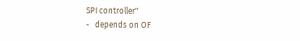SPI controller"
-   depends on OF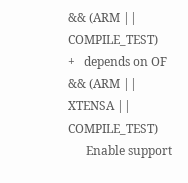&& (ARM || COMPILE_TEST)
+   depends on OF && (ARM || XTENSA || COMPILE_TEST)
      Enable support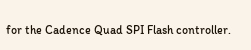for the Cadence Quad SPI Flash controller.